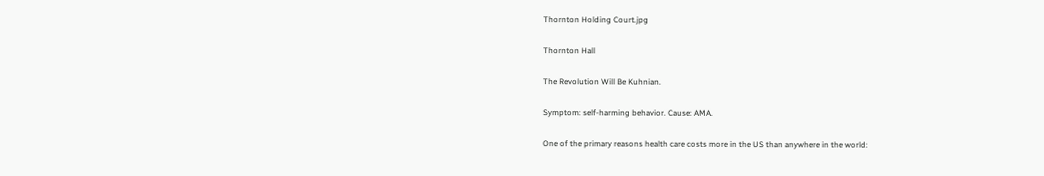Thornton Holding Court.jpg

Thornton Hall

The Revolution Will Be Kuhnian.

Symptom: self-harming behavior. Cause: AMA.

One of the primary reasons health care costs more in the US than anywhere in the world: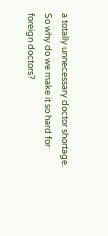a totally unnecessary doctor shortage. So why do we make it so hard for foreign doctors?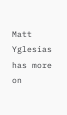Matt Yglesias has more on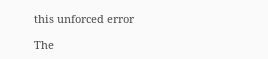this unforced error

The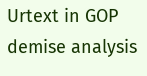Urtext in GOP demise analysis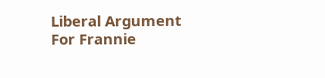Liberal Argument For Frannie